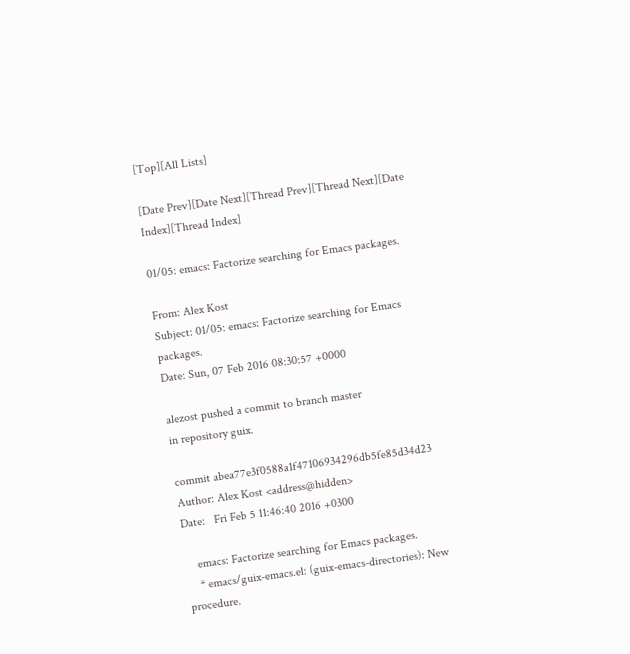[Top][All Lists]

[Date Prev][Date Next][Thread Prev][Thread Next][Date Index][Thread Index]

01/05: emacs: Factorize searching for Emacs packages.

From: Alex Kost
Subject: 01/05: emacs: Factorize searching for Emacs packages.
Date: Sun, 07 Feb 2016 08:30:57 +0000

alezost pushed a commit to branch master
in repository guix.

commit abea77e3f0588a1f47106934296db5fe85d34d23
Author: Alex Kost <address@hidden>
Date:   Fri Feb 5 11:46:40 2016 +0300

    emacs: Factorize searching for Emacs packages.
    * emacs/guix-emacs.el: (guix-emacs-directories): New procedure.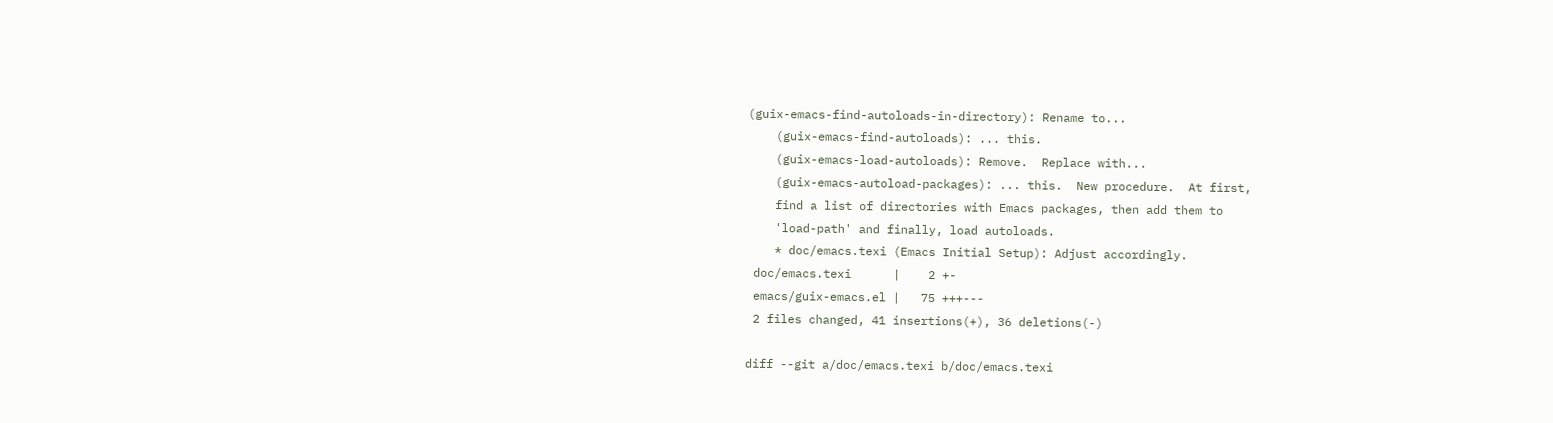(guix-emacs-find-autoloads-in-directory): Rename to...
    (guix-emacs-find-autoloads): ... this.
    (guix-emacs-load-autoloads): Remove.  Replace with...
    (guix-emacs-autoload-packages): ... this.  New procedure.  At first,
    find a list of directories with Emacs packages, then add them to
    'load-path' and finally, load autoloads.
    * doc/emacs.texi (Emacs Initial Setup): Adjust accordingly.
 doc/emacs.texi      |    2 +-
 emacs/guix-emacs.el |   75 +++---
 2 files changed, 41 insertions(+), 36 deletions(-)

diff --git a/doc/emacs.texi b/doc/emacs.texi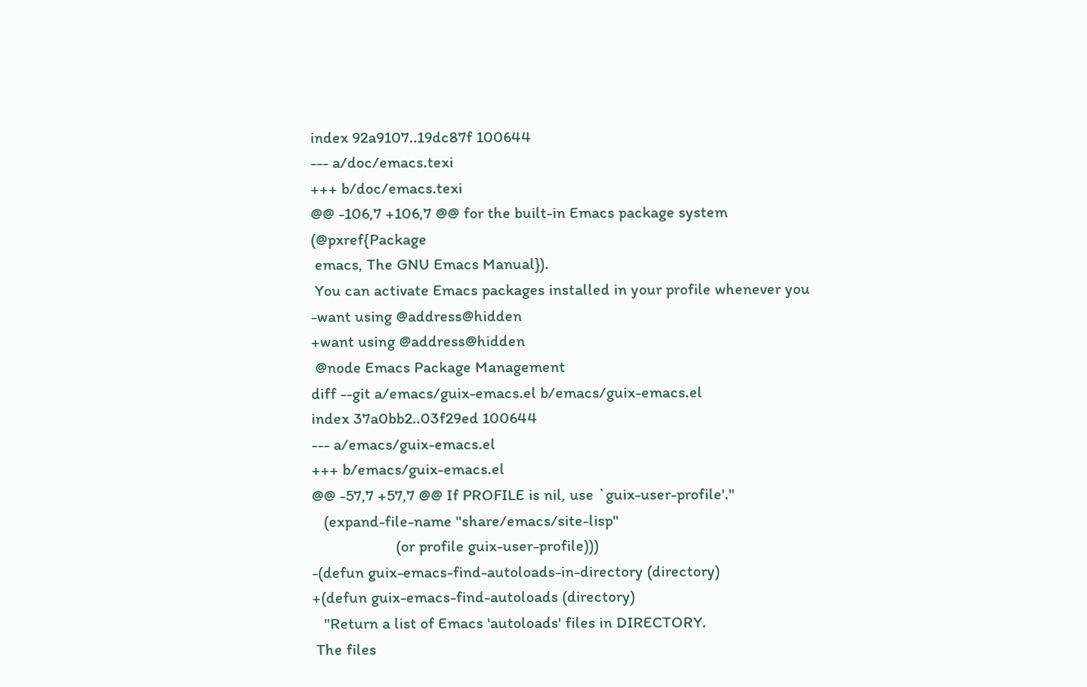index 92a9107..19dc87f 100644
--- a/doc/emacs.texi
+++ b/doc/emacs.texi
@@ -106,7 +106,7 @@ for the built-in Emacs package system (@pxref{Package
 emacs, The GNU Emacs Manual}).
 You can activate Emacs packages installed in your profile whenever you
-want using @address@hidden
+want using @address@hidden
 @node Emacs Package Management
diff --git a/emacs/guix-emacs.el b/emacs/guix-emacs.el
index 37a0bb2..03f29ed 100644
--- a/emacs/guix-emacs.el
+++ b/emacs/guix-emacs.el
@@ -57,7 +57,7 @@ If PROFILE is nil, use `guix-user-profile'."
   (expand-file-name "share/emacs/site-lisp"
                     (or profile guix-user-profile)))
-(defun guix-emacs-find-autoloads-in-directory (directory)
+(defun guix-emacs-find-autoloads (directory)
   "Return a list of Emacs 'autoloads' files in DIRECTORY.
 The files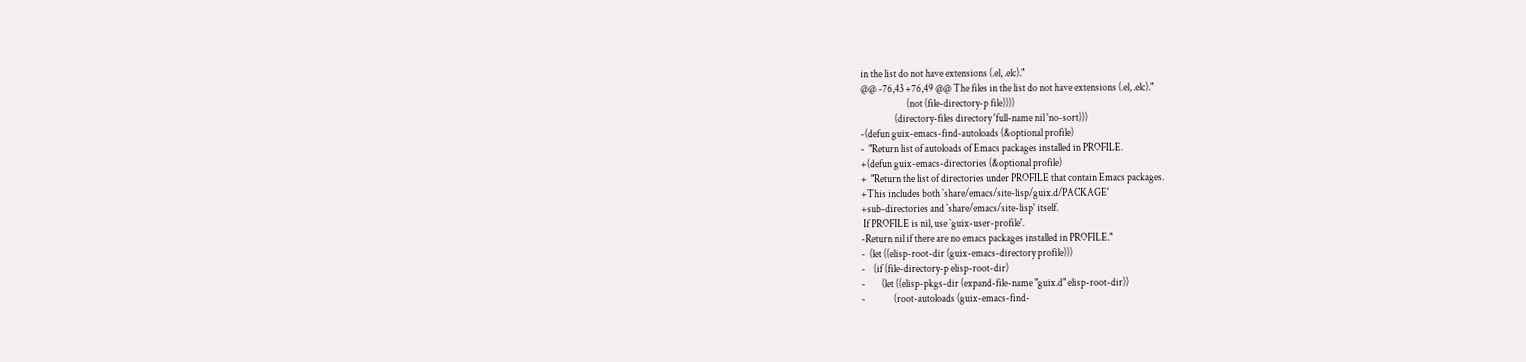in the list do not have extensions (.el, .elc)."
@@ -76,43 +76,49 @@ The files in the list do not have extensions (.el, .elc)."
                       (not (file-directory-p file))))
                 (directory-files directory 'full-name nil 'no-sort)))
-(defun guix-emacs-find-autoloads (&optional profile)
-  "Return list of autoloads of Emacs packages installed in PROFILE.
+(defun guix-emacs-directories (&optional profile)
+  "Return the list of directories under PROFILE that contain Emacs packages.
+This includes both `share/emacs/site-lisp/guix.d/PACKAGE'
+sub-directories and `share/emacs/site-lisp' itself.
 If PROFILE is nil, use `guix-user-profile'.
-Return nil if there are no emacs packages installed in PROFILE."
-  (let ((elisp-root-dir (guix-emacs-directory profile)))
-    (if (file-directory-p elisp-root-dir)
-        (let ((elisp-pkgs-dir (expand-file-name "guix.d" elisp-root-dir))
-              (root-autoloads (guix-emacs-find-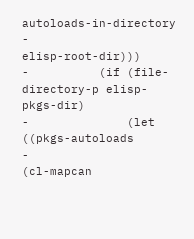autoloads-in-directory
-                               elisp-root-dir)))
-          (if (file-directory-p elisp-pkgs-dir)
-              (let ((pkgs-autoloads
-                     (cl-mapcan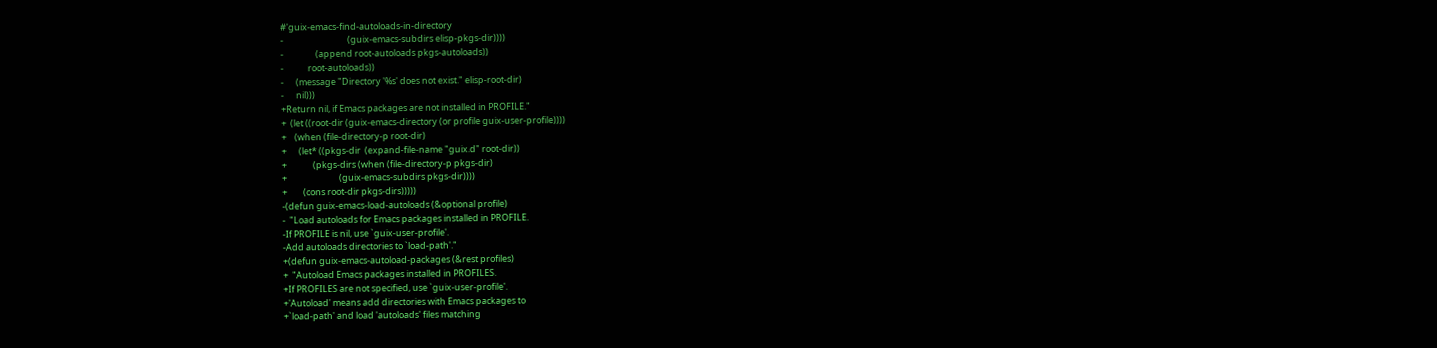#'guix-emacs-find-autoloads-in-directory
-                                (guix-emacs-subdirs elisp-pkgs-dir))))
-                (append root-autoloads pkgs-autoloads))
-            root-autoloads))
-      (message "Directory '%s' does not exist." elisp-root-dir)
-      nil)))
+Return nil, if Emacs packages are not installed in PROFILE."
+  (let ((root-dir (guix-emacs-directory (or profile guix-user-profile))))
+    (when (file-directory-p root-dir)
+      (let* ((pkgs-dir  (expand-file-name "guix.d" root-dir))
+             (pkgs-dirs (when (file-directory-p pkgs-dir)
+                          (guix-emacs-subdirs pkgs-dir))))
+        (cons root-dir pkgs-dirs)))))
-(defun guix-emacs-load-autoloads (&optional profile)
-  "Load autoloads for Emacs packages installed in PROFILE.
-If PROFILE is nil, use `guix-user-profile'.
-Add autoloads directories to `load-path'."
+(defun guix-emacs-autoload-packages (&rest profiles)
+  "Autoload Emacs packages installed in PROFILES.
+If PROFILES are not specified, use `guix-user-profile'.
+'Autoload' means add directories with Emacs packages to
+`load-path' and load 'autoloads' files matching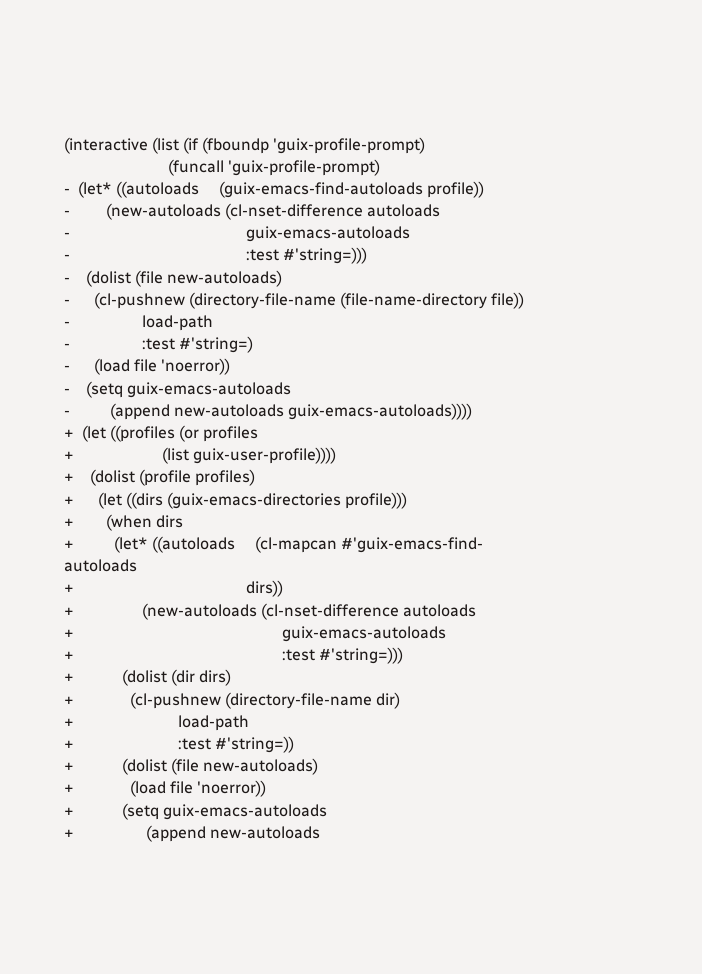(interactive (list (if (fboundp 'guix-profile-prompt)
                          (funcall 'guix-profile-prompt)
-  (let* ((autoloads     (guix-emacs-find-autoloads profile))
-         (new-autoloads (cl-nset-difference autoloads
-                                            guix-emacs-autoloads
-                                            :test #'string=)))
-    (dolist (file new-autoloads)
-      (cl-pushnew (directory-file-name (file-name-directory file))
-                  load-path
-                  :test #'string=)
-      (load file 'noerror))
-    (setq guix-emacs-autoloads
-          (append new-autoloads guix-emacs-autoloads))))
+  (let ((profiles (or profiles
+                      (list guix-user-profile))))
+    (dolist (profile profiles)
+      (let ((dirs (guix-emacs-directories profile)))
+        (when dirs
+          (let* ((autoloads     (cl-mapcan #'guix-emacs-find-autoloads
+                                           dirs))
+                 (new-autoloads (cl-nset-difference autoloads
+                                                    guix-emacs-autoloads
+                                                    :test #'string=)))
+            (dolist (dir dirs)
+              (cl-pushnew (directory-file-name dir)
+                          load-path
+                          :test #'string=))
+            (dolist (file new-autoloads)
+              (load file 'noerror))
+            (setq guix-emacs-autoloads
+                  (append new-autoloads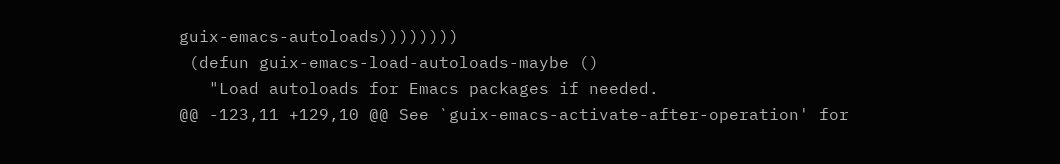guix-emacs-autoloads))))))))
 (defun guix-emacs-load-autoloads-maybe ()
   "Load autoloads for Emacs packages if needed.
@@ -123,11 +129,10 @@ See `guix-emacs-activate-after-operation' for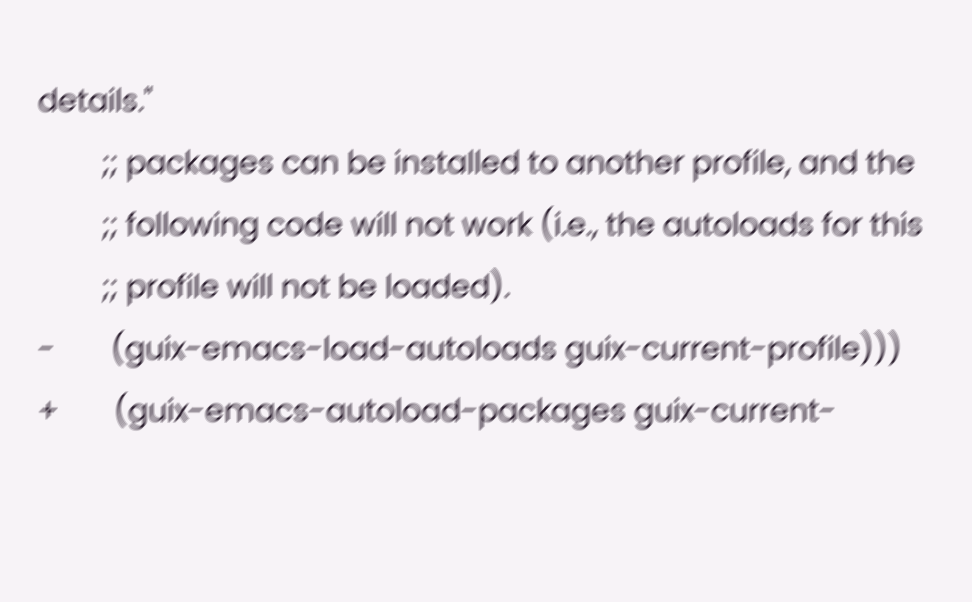details."
        ;; packages can be installed to another profile, and the
        ;; following code will not work (i.e., the autoloads for this
        ;; profile will not be loaded).
-       (guix-emacs-load-autoloads guix-current-profile)))
+       (guix-emacs-autoload-packages guix-current-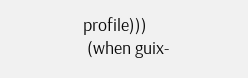profile)))
 (when guix-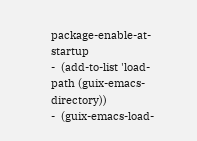package-enable-at-startup
-  (add-to-list 'load-path (guix-emacs-directory))
-  (guix-emacs-load-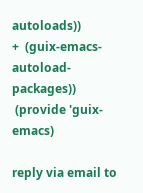autoloads))
+  (guix-emacs-autoload-packages))
 (provide 'guix-emacs)

reply via email to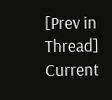[Prev in Thread] Current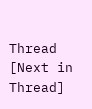Thread [Next in Thread]